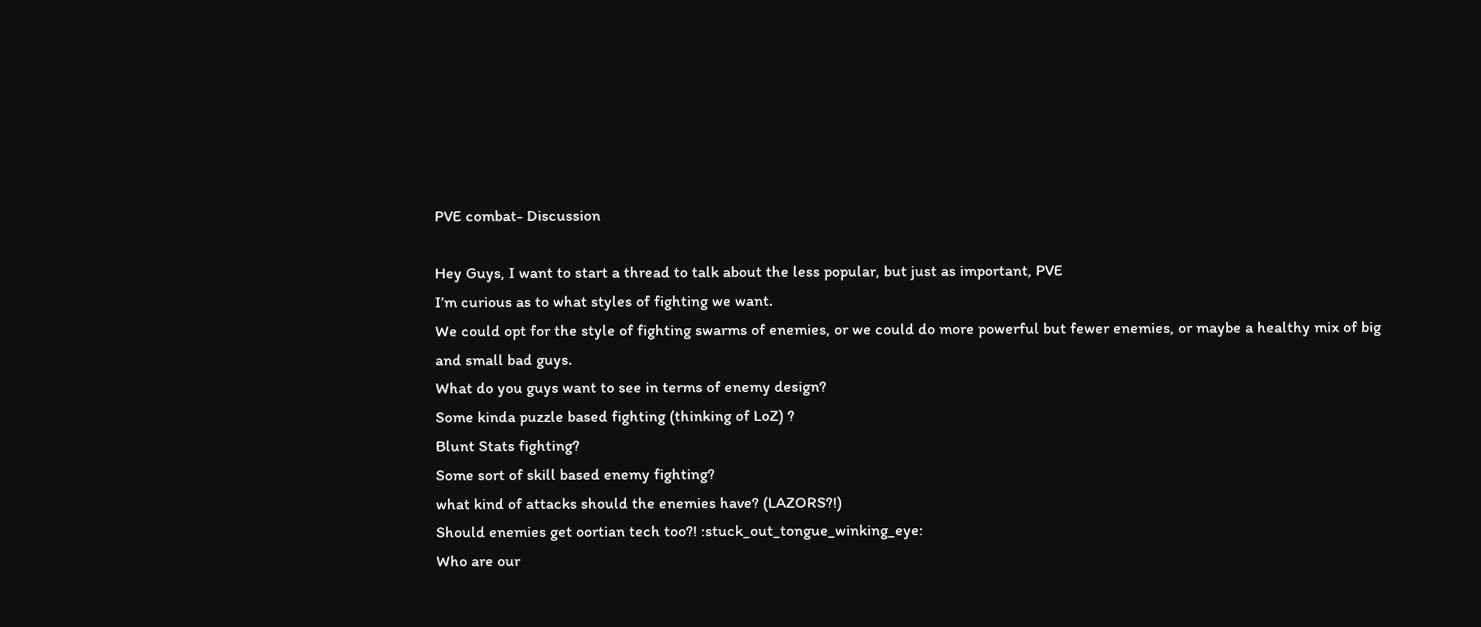PVE combat- Discussion

Hey Guys, I want to start a thread to talk about the less popular, but just as important, PVE
I’m curious as to what styles of fighting we want.
We could opt for the style of fighting swarms of enemies, or we could do more powerful but fewer enemies, or maybe a healthy mix of big and small bad guys.
What do you guys want to see in terms of enemy design?
Some kinda puzzle based fighting (thinking of LoZ) ?
Blunt Stats fighting?
Some sort of skill based enemy fighting?
what kind of attacks should the enemies have? (LAZORS?!)
Should enemies get oortian tech too?! :stuck_out_tongue_winking_eye:
Who are our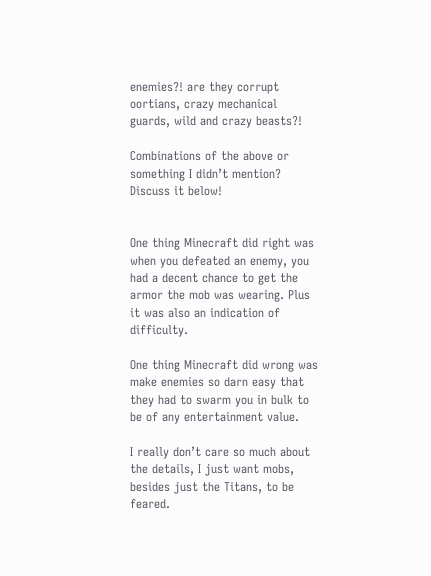enemies?! are they corrupt oortians, crazy mechanical guards, wild and crazy beasts?!

Combinations of the above or something I didn’t mention?
Discuss it below!


One thing Minecraft did right was when you defeated an enemy, you had a decent chance to get the armor the mob was wearing. Plus it was also an indication of difficulty.

One thing Minecraft did wrong was make enemies so darn easy that they had to swarm you in bulk to be of any entertainment value.

I really don’t care so much about the details, I just want mobs, besides just the Titans, to be feared.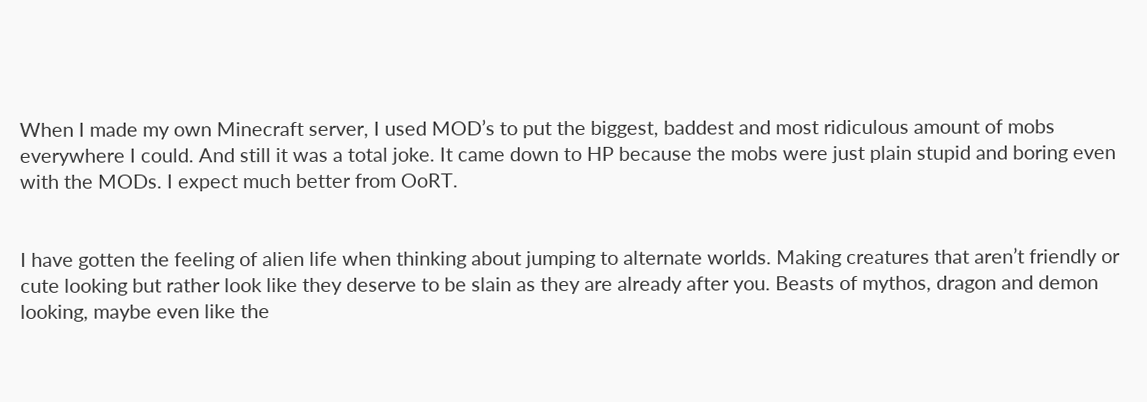When I made my own Minecraft server, I used MOD’s to put the biggest, baddest and most ridiculous amount of mobs everywhere I could. And still it was a total joke. It came down to HP because the mobs were just plain stupid and boring even with the MODs. I expect much better from OoRT.


I have gotten the feeling of alien life when thinking about jumping to alternate worlds. Making creatures that aren’t friendly or cute looking but rather look like they deserve to be slain as they are already after you. Beasts of mythos, dragon and demon looking, maybe even like the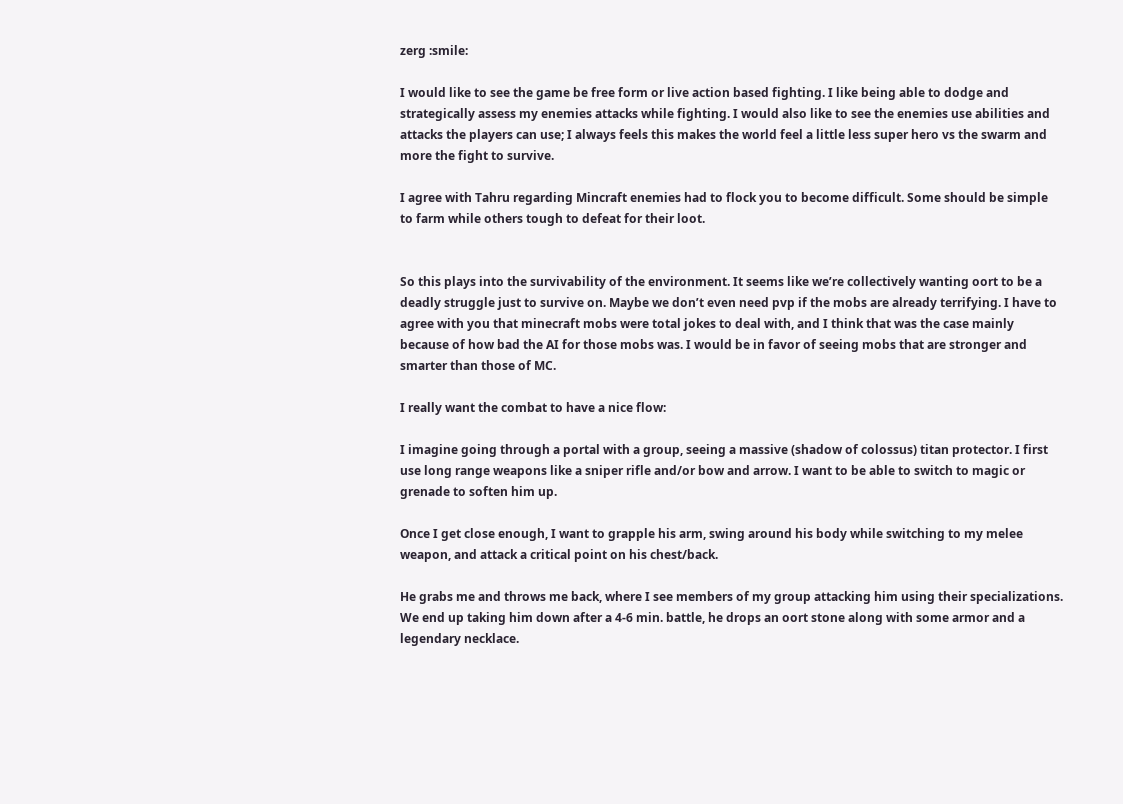zerg :smile:

I would like to see the game be free form or live action based fighting. I like being able to dodge and strategically assess my enemies attacks while fighting. I would also like to see the enemies use abilities and attacks the players can use; I always feels this makes the world feel a little less super hero vs the swarm and more the fight to survive.

I agree with Tahru regarding Mincraft enemies had to flock you to become difficult. Some should be simple to farm while others tough to defeat for their loot.


So this plays into the survivability of the environment. It seems like we’re collectively wanting oort to be a deadly struggle just to survive on. Maybe we don’t even need pvp if the mobs are already terrifying. I have to agree with you that minecraft mobs were total jokes to deal with, and I think that was the case mainly because of how bad the AI for those mobs was. I would be in favor of seeing mobs that are stronger and smarter than those of MC.

I really want the combat to have a nice flow:

I imagine going through a portal with a group, seeing a massive (shadow of colossus) titan protector. I first use long range weapons like a sniper rifle and/or bow and arrow. I want to be able to switch to magic or grenade to soften him up.

Once I get close enough, I want to grapple his arm, swing around his body while switching to my melee weapon, and attack a critical point on his chest/back.

He grabs me and throws me back, where I see members of my group attacking him using their specializations.
We end up taking him down after a 4-6 min. battle, he drops an oort stone along with some armor and a legendary necklace.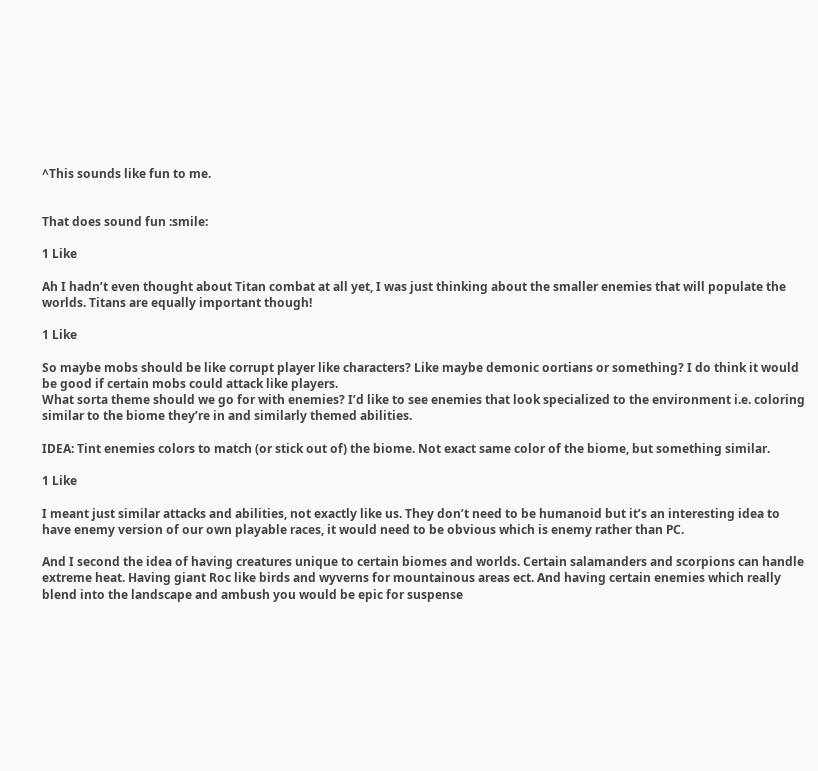^This sounds like fun to me.


That does sound fun :smile:

1 Like

Ah I hadn’t even thought about Titan combat at all yet, I was just thinking about the smaller enemies that will populate the worlds. Titans are equally important though!

1 Like

So maybe mobs should be like corrupt player like characters? Like maybe demonic oortians or something? I do think it would be good if certain mobs could attack like players.
What sorta theme should we go for with enemies? I’d like to see enemies that look specialized to the environment i.e. coloring similar to the biome they’re in and similarly themed abilities.

IDEA: Tint enemies colors to match (or stick out of) the biome. Not exact same color of the biome, but something similar.

1 Like

I meant just similar attacks and abilities, not exactly like us. They don’t need to be humanoid but it’s an interesting idea to have enemy version of our own playable races, it would need to be obvious which is enemy rather than PC.

And I second the idea of having creatures unique to certain biomes and worlds. Certain salamanders and scorpions can handle extreme heat. Having giant Roc like birds and wyverns for mountainous areas ect. And having certain enemies which really blend into the landscape and ambush you would be epic for suspense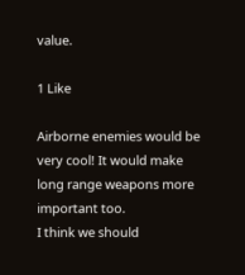value.

1 Like

Airborne enemies would be very cool! It would make long range weapons more important too.
I think we should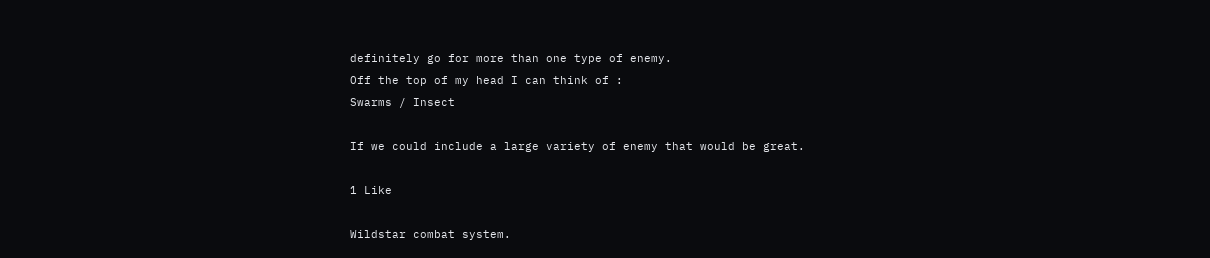definitely go for more than one type of enemy.
Off the top of my head I can think of :
Swarms / Insect

If we could include a large variety of enemy that would be great.

1 Like

Wildstar combat system.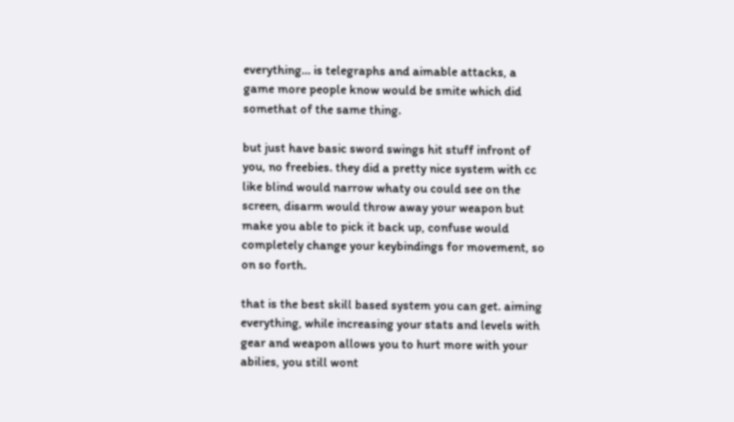everything… is telegraphs and aimable attacks, a game more people know would be smite which did somethat of the same thing.

but just have basic sword swings hit stuff infront of you, no freebies. they did a pretty nice system with cc like blind would narrow whaty ou could see on the screen, disarm would throw away your weapon but make you able to pick it back up, confuse would completely change your keybindings for movement, so on so forth.

that is the best skill based system you can get. aiming everything, while increasing your stats and levels with gear and weapon allows you to hurt more with your abilies, you still wont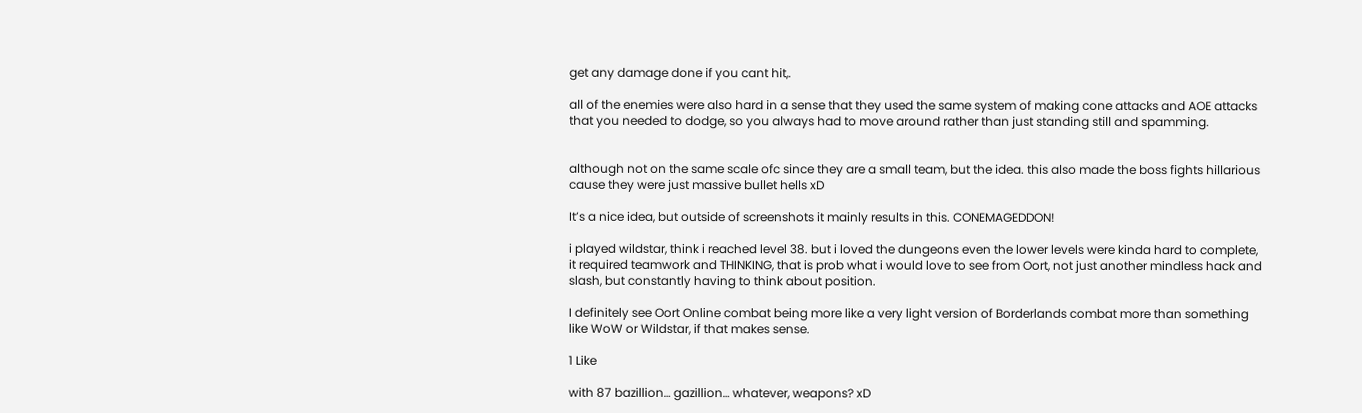get any damage done if you cant hit,.

all of the enemies were also hard in a sense that they used the same system of making cone attacks and AOE attacks that you needed to dodge, so you always had to move around rather than just standing still and spamming.


although not on the same scale ofc since they are a small team, but the idea. this also made the boss fights hillarious cause they were just massive bullet hells xD

It’s a nice idea, but outside of screenshots it mainly results in this. CONEMAGEDDON!

i played wildstar, think i reached level 38. but i loved the dungeons even the lower levels were kinda hard to complete, it required teamwork and THINKING, that is prob what i would love to see from Oort, not just another mindless hack and slash, but constantly having to think about position.

I definitely see Oort Online combat being more like a very light version of Borderlands combat more than something like WoW or Wildstar, if that makes sense.

1 Like

with 87 bazillion… gazillion… whatever, weapons? xD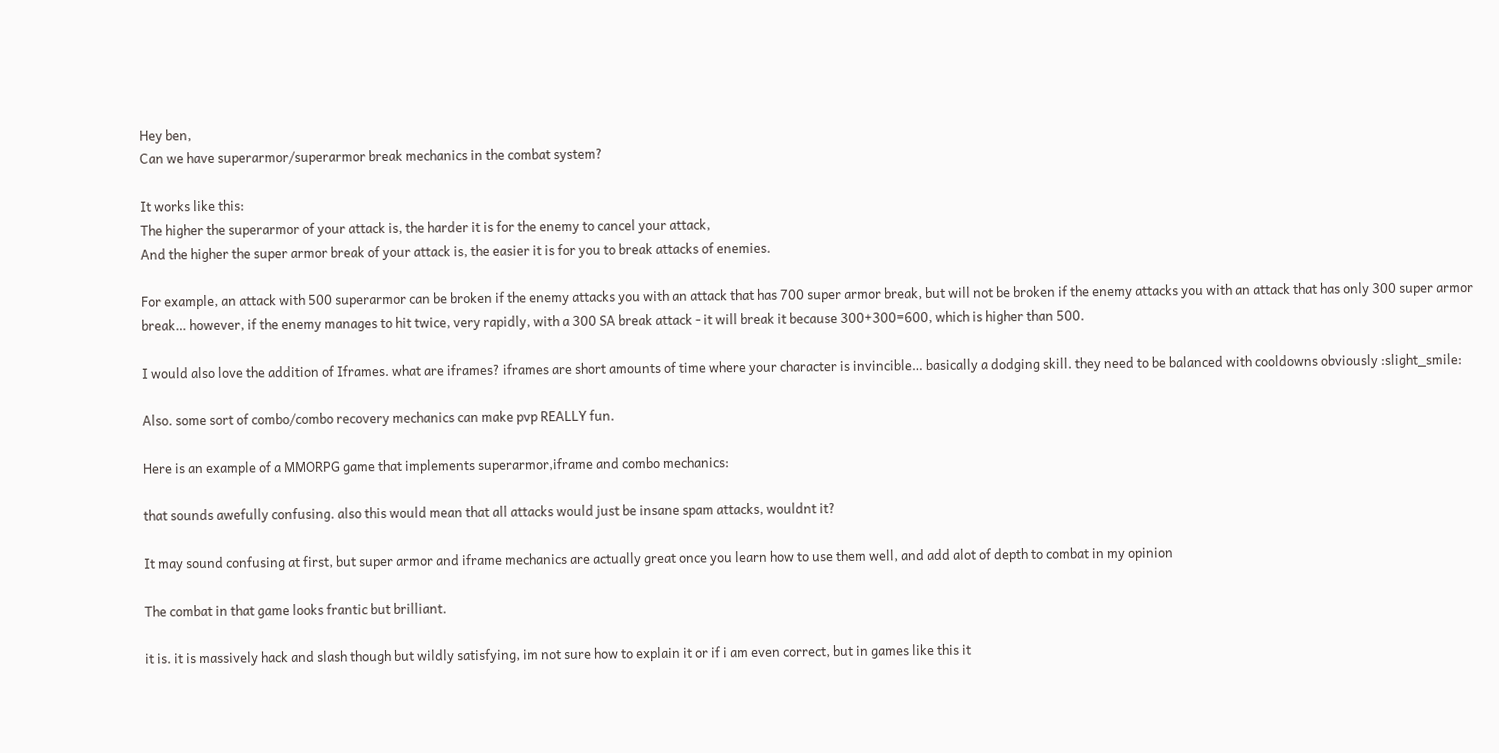Hey ben,
Can we have superarmor/superarmor break mechanics in the combat system?

It works like this:
The higher the superarmor of your attack is, the harder it is for the enemy to cancel your attack,
And the higher the super armor break of your attack is, the easier it is for you to break attacks of enemies.

For example, an attack with 500 superarmor can be broken if the enemy attacks you with an attack that has 700 super armor break, but will not be broken if the enemy attacks you with an attack that has only 300 super armor break… however, if the enemy manages to hit twice, very rapidly, with a 300 SA break attack - it will break it because 300+300=600, which is higher than 500.

I would also love the addition of Iframes. what are iframes? iframes are short amounts of time where your character is invincible… basically a dodging skill. they need to be balanced with cooldowns obviously :slight_smile:

Also. some sort of combo/combo recovery mechanics can make pvp REALLY fun.

Here is an example of a MMORPG game that implements superarmor,iframe and combo mechanics:

that sounds awefully confusing. also this would mean that all attacks would just be insane spam attacks, wouldnt it?

It may sound confusing at first, but super armor and iframe mechanics are actually great once you learn how to use them well, and add alot of depth to combat in my opinion

The combat in that game looks frantic but brilliant.

it is. it is massively hack and slash though but wildly satisfying, im not sure how to explain it or if i am even correct, but in games like this it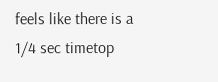feels like there is a 1/4 sec timetop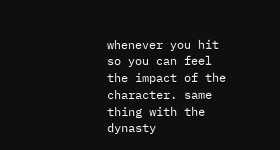whenever you hit so you can feel the impact of the character. same thing with the dynasty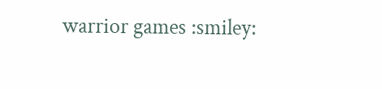warrior games :smiley: